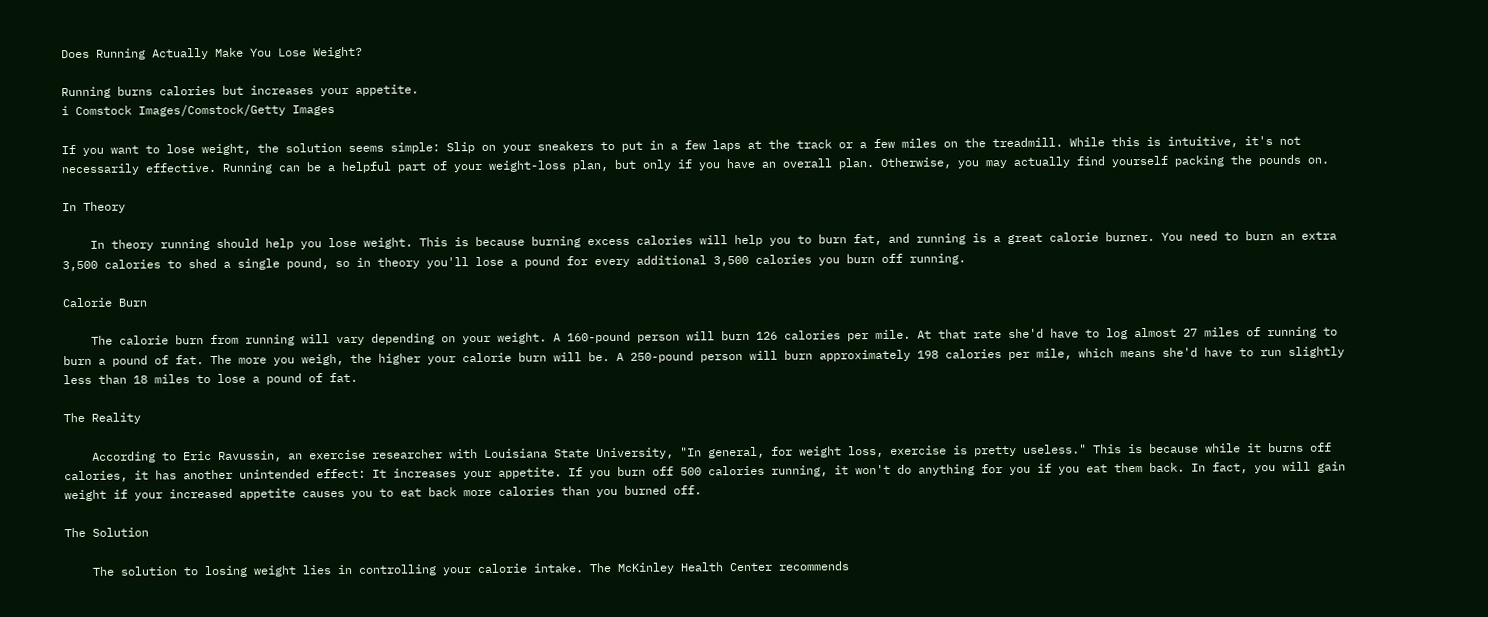Does Running Actually Make You Lose Weight?

Running burns calories but increases your appetite.
i Comstock Images/Comstock/Getty Images

If you want to lose weight, the solution seems simple: Slip on your sneakers to put in a few laps at the track or a few miles on the treadmill. While this is intuitive, it's not necessarily effective. Running can be a helpful part of your weight-loss plan, but only if you have an overall plan. Otherwise, you may actually find yourself packing the pounds on.

In Theory

    In theory running should help you lose weight. This is because burning excess calories will help you to burn fat, and running is a great calorie burner. You need to burn an extra 3,500 calories to shed a single pound, so in theory you'll lose a pound for every additional 3,500 calories you burn off running.

Calorie Burn

    The calorie burn from running will vary depending on your weight. A 160-pound person will burn 126 calories per mile. At that rate she'd have to log almost 27 miles of running to burn a pound of fat. The more you weigh, the higher your calorie burn will be. A 250-pound person will burn approximately 198 calories per mile, which means she'd have to run slightly less than 18 miles to lose a pound of fat.

The Reality

    According to Eric Ravussin, an exercise researcher with Louisiana State University, "In general, for weight loss, exercise is pretty useless." This is because while it burns off calories, it has another unintended effect: It increases your appetite. If you burn off 500 calories running, it won't do anything for you if you eat them back. In fact, you will gain weight if your increased appetite causes you to eat back more calories than you burned off.

The Solution

    The solution to losing weight lies in controlling your calorie intake. The McKinley Health Center recommends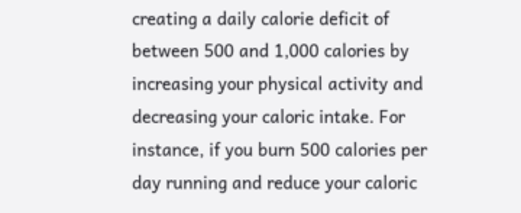creating a daily calorie deficit of between 500 and 1,000 calories by increasing your physical activity and decreasing your caloric intake. For instance, if you burn 500 calories per day running and reduce your caloric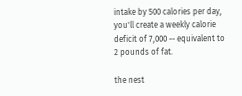intake by 500 calories per day, you'll create a weekly calorie deficit of 7,000 -- equivalent to 2 pounds of fat.

the nest